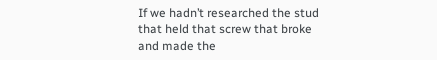If we hadn’t researched the stud that held that screw that broke and made the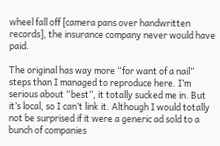wheel fall off [camera pans over handwritten records], the insurance company never would have paid.

The original has way more “for want of a nail” steps than I managed to reproduce here. I’m serious about “best”, it totally sucked me in. But it’s local, so I can’t link it. Although I would totally not be surprised if it were a generic ad sold to a bunch of companies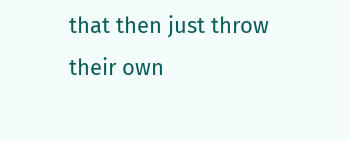that then just throw their own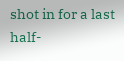shot in for a last half-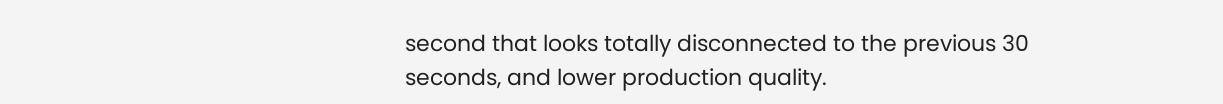second that looks totally disconnected to the previous 30 seconds, and lower production quality.